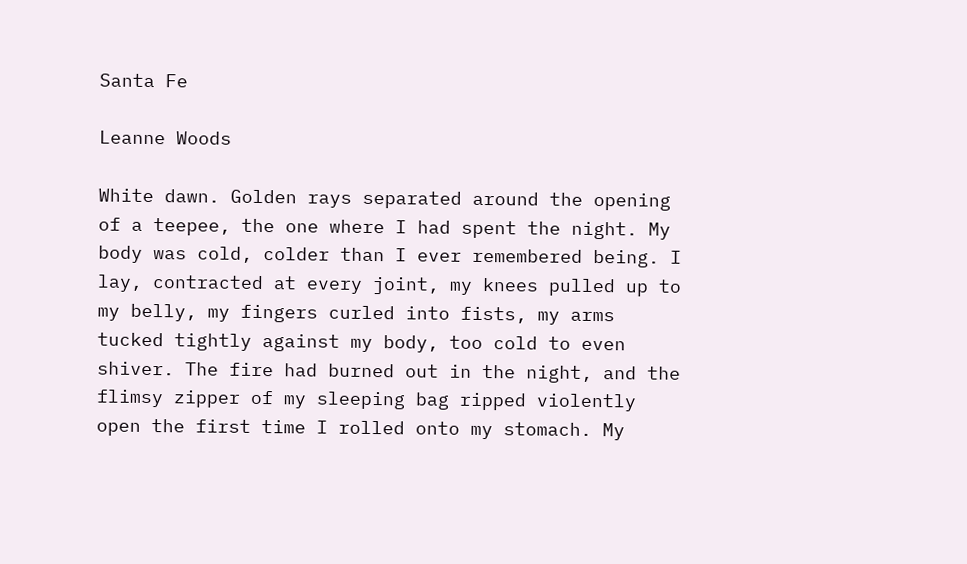Santa Fe

Leanne Woods

White dawn. Golden rays separated around the opening of a teepee, the one where I had spent the night. My body was cold, colder than I ever remembered being. I lay, contracted at every joint, my knees pulled up to my belly, my fingers curled into fists, my arms tucked tightly against my body, too cold to even shiver. The fire had burned out in the night, and the flimsy zipper of my sleeping bag ripped violently open the first time I rolled onto my stomach. My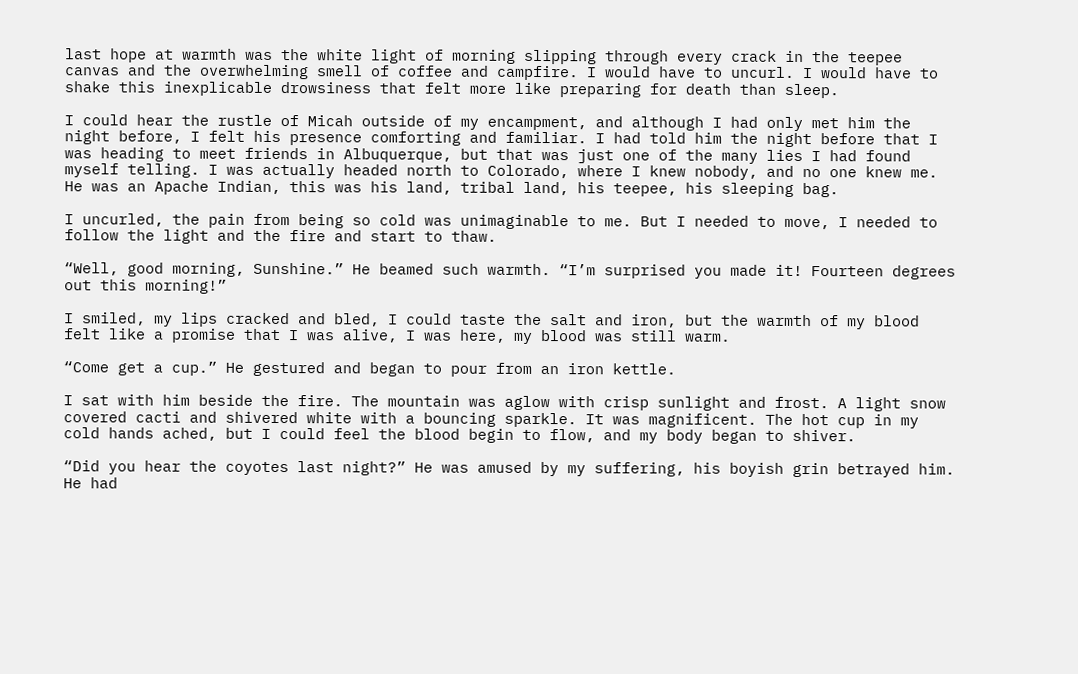last hope at warmth was the white light of morning slipping through every crack in the teepee canvas and the overwhelming smell of coffee and campfire. I would have to uncurl. I would have to shake this inexplicable drowsiness that felt more like preparing for death than sleep.

I could hear the rustle of Micah outside of my encampment, and although I had only met him the night before, I felt his presence comforting and familiar. I had told him the night before that I was heading to meet friends in Albuquerque, but that was just one of the many lies I had found myself telling. I was actually headed north to Colorado, where I knew nobody, and no one knew me.  He was an Apache Indian, this was his land, tribal land, his teepee, his sleeping bag.

I uncurled, the pain from being so cold was unimaginable to me. But I needed to move, I needed to follow the light and the fire and start to thaw.

“Well, good morning, Sunshine.” He beamed such warmth. “I’m surprised you made it! Fourteen degrees out this morning!”

I smiled, my lips cracked and bled, I could taste the salt and iron, but the warmth of my blood felt like a promise that I was alive, I was here, my blood was still warm.

“Come get a cup.” He gestured and began to pour from an iron kettle.

I sat with him beside the fire. The mountain was aglow with crisp sunlight and frost. A light snow covered cacti and shivered white with a bouncing sparkle. It was magnificent. The hot cup in my cold hands ached, but I could feel the blood begin to flow, and my body began to shiver.

“Did you hear the coyotes last night?” He was amused by my suffering, his boyish grin betrayed him. He had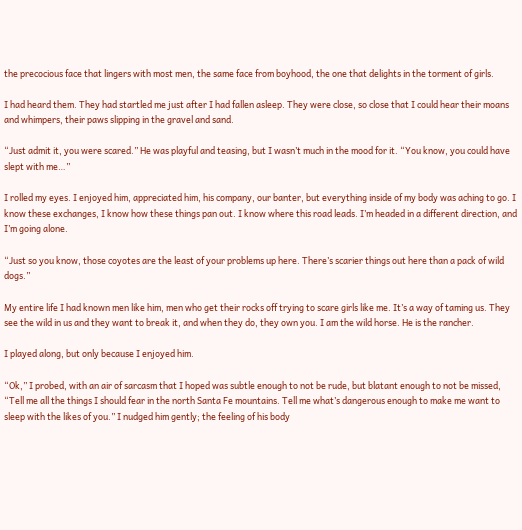the precocious face that lingers with most men, the same face from boyhood, the one that delights in the torment of girls.

I had heard them. They had startled me just after I had fallen asleep. They were close, so close that I could hear their moans and whimpers, their paws slipping in the gravel and sand.

“Just admit it, you were scared.” He was playful and teasing, but I wasn’t much in the mood for it. “You know, you could have slept with me…”

I rolled my eyes. I enjoyed him, appreciated him, his company, our banter, but everything inside of my body was aching to go. I know these exchanges, I know how these things pan out. I know where this road leads. I’m headed in a different direction, and I’m going alone.

“Just so you know, those coyotes are the least of your problems up here. There’s scarier things out here than a pack of wild dogs.”

My entire life I had known men like him, men who get their rocks off trying to scare girls like me. It’s a way of taming us. They see the wild in us and they want to break it, and when they do, they own you. I am the wild horse. He is the rancher.

I played along, but only because I enjoyed him.

“Ok,” I probed, with an air of sarcasm that I hoped was subtle enough to not be rude, but blatant enough to not be missed, “Tell me all the things I should fear in the north Santa Fe mountains. Tell me what’s dangerous enough to make me want to sleep with the likes of you.” I nudged him gently; the feeling of his body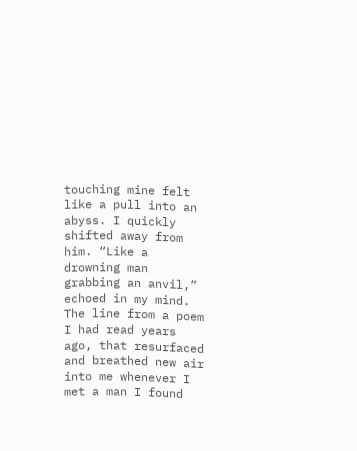touching mine felt like a pull into an abyss. I quickly shifted away from him. “Like a drowning man grabbing an anvil,” echoed in my mind. The line from a poem I had read years ago, that resurfaced and breathed new air into me whenever I met a man I found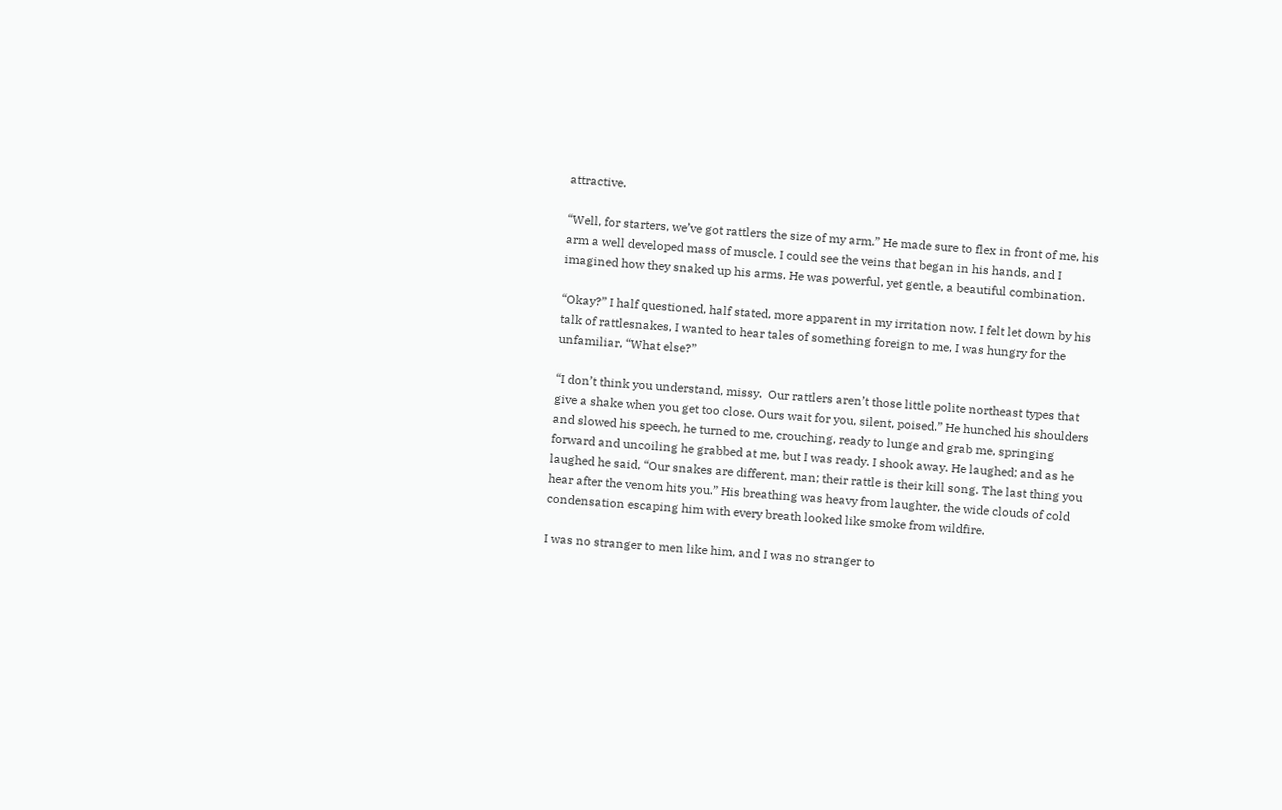attractive.

“Well, for starters, we’ve got rattlers the size of my arm.” He made sure to flex in front of me, his arm a well developed mass of muscle. I could see the veins that began in his hands, and I imagined how they snaked up his arms. He was powerful, yet gentle, a beautiful combination.

“Okay?” I half questioned, half stated, more apparent in my irritation now. I felt let down by his talk of rattlesnakes, I wanted to hear tales of something foreign to me, I was hungry for the unfamiliar, “What else?”

“I don’t think you understand, missy.  Our rattlers aren’t those little polite northeast types that give a shake when you get too close. Ours wait for you, silent, poised.” He hunched his shoulders and slowed his speech, he turned to me, crouching, ready to lunge and grab me, springing forward and uncoiling he grabbed at me, but I was ready. I shook away. He laughed; and as he laughed he said, “Our snakes are different, man; their rattle is their kill song. The last thing you hear after the venom hits you.” His breathing was heavy from laughter, the wide clouds of cold condensation escaping him with every breath looked like smoke from wildfire.

I was no stranger to men like him, and I was no stranger to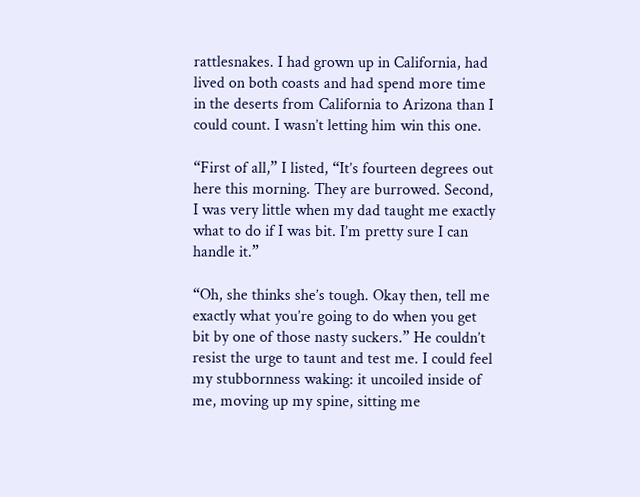rattlesnakes. I had grown up in California, had lived on both coasts and had spend more time in the deserts from California to Arizona than I could count. I wasn’t letting him win this one.

“First of all,” I listed, “It’s fourteen degrees out here this morning. They are burrowed. Second, I was very little when my dad taught me exactly what to do if I was bit. I’m pretty sure I can handle it.”

“Oh, she thinks she’s tough. Okay then, tell me exactly what you’re going to do when you get bit by one of those nasty suckers.” He couldn’t resist the urge to taunt and test me. I could feel my stubbornness waking: it uncoiled inside of me, moving up my spine, sitting me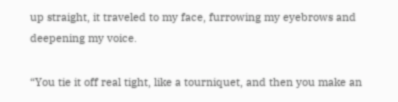up straight, it traveled to my face, furrowing my eyebrows and deepening my voice.

“You tie it off real tight, like a tourniquet, and then you make an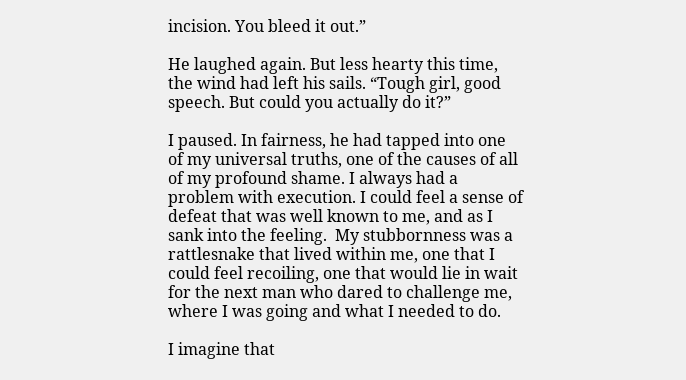incision. You bleed it out.”

He laughed again. But less hearty this time, the wind had left his sails. “Tough girl, good speech. But could you actually do it?”

I paused. In fairness, he had tapped into one of my universal truths, one of the causes of all of my profound shame. I always had a problem with execution. I could feel a sense of defeat that was well known to me, and as I sank into the feeling.  My stubbornness was a rattlesnake that lived within me, one that I could feel recoiling, one that would lie in wait for the next man who dared to challenge me, where I was going and what I needed to do.

I imagine that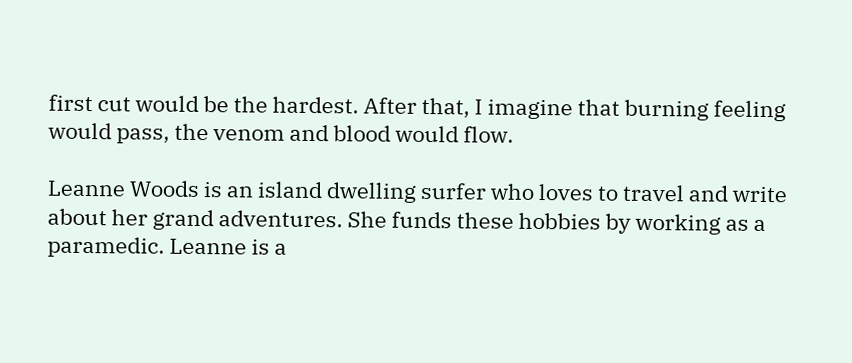first cut would be the hardest. After that, I imagine that burning feeling would pass, the venom and blood would flow.

Leanne Woods is an island dwelling surfer who loves to travel and write about her grand adventures. She funds these hobbies by working as a paramedic. Leanne is a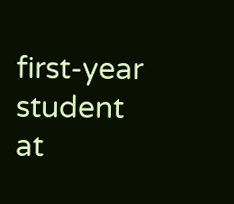first-year student at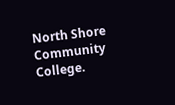North Shore Community College.